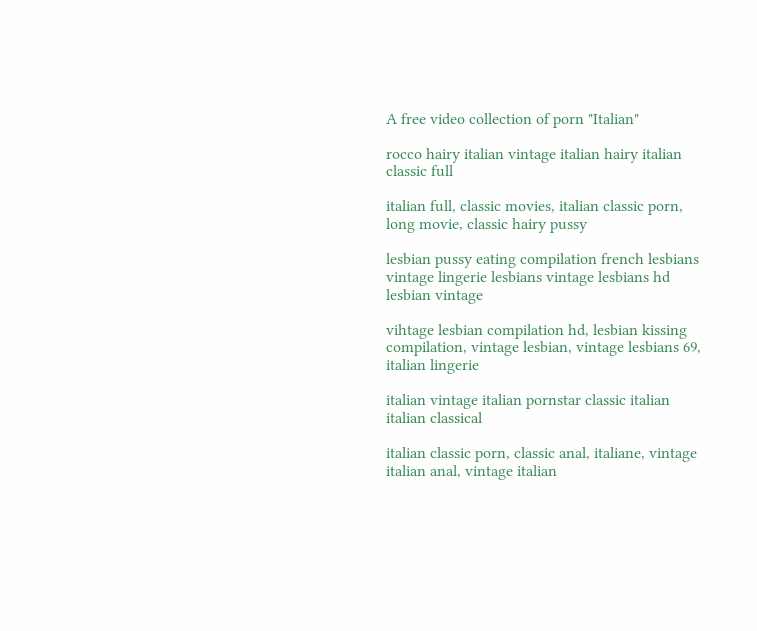A free video collection of porn "Italian"

rocco hairy italian vintage italian hairy italian classic full

italian full, classic movies, italian classic porn, long movie, classic hairy pussy

lesbian pussy eating compilation french lesbians vintage lingerie lesbians vintage lesbians hd lesbian vintage

vihtage lesbian compilation hd, lesbian kissing compilation, vintage lesbian, vintage lesbians 69, italian lingerie

italian vintage italian pornstar classic italian italian classical

italian classic porn, classic anal, italiane, vintage italian anal, vintage italian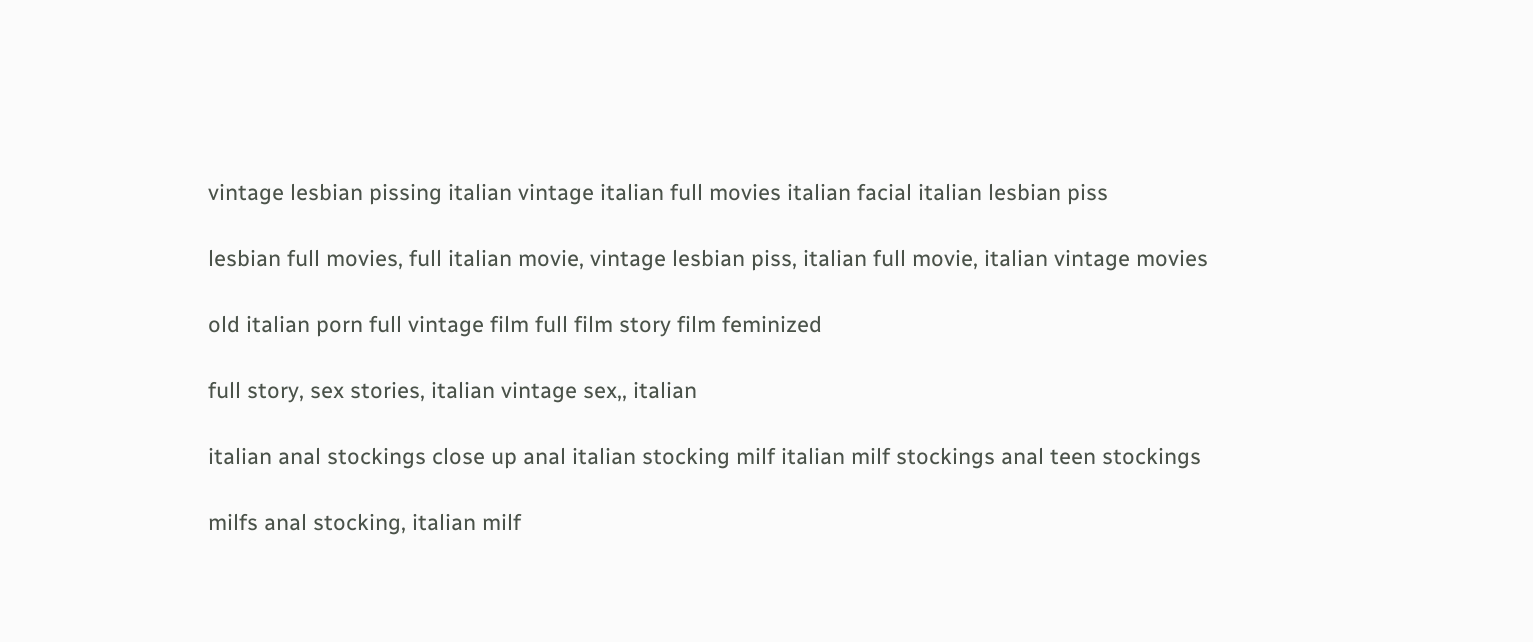vintage lesbian pissing italian vintage italian full movies italian facial italian lesbian piss

lesbian full movies, full italian movie, vintage lesbian piss, italian full movie, italian vintage movies

old italian porn full vintage film full film story film feminized

full story, sex stories, italian vintage sex,, italian

italian anal stockings close up anal italian stocking milf italian milf stockings anal teen stockings

milfs anal stocking, italian milf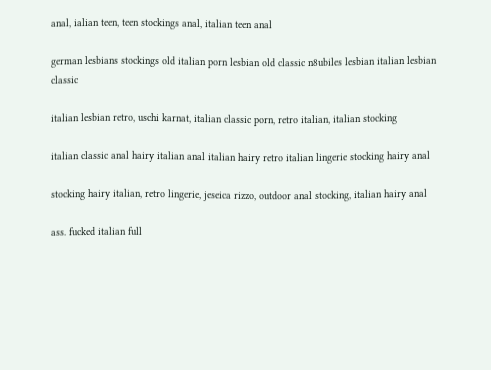anal, ialian teen, teen stockings anal, italian teen anal

german lesbians stockings old italian porn lesbian old classic n8ubiles lesbian italian lesbian classic

italian lesbian retro, uschi karnat, italian classic porn, retro italian, italian stocking

italian classic anal hairy italian anal italian hairy retro italian lingerie stocking hairy anal

stocking hairy italian, retro lingerie, jeseica rizzo, outdoor anal stocking, italian hairy anal

ass. fucked italian full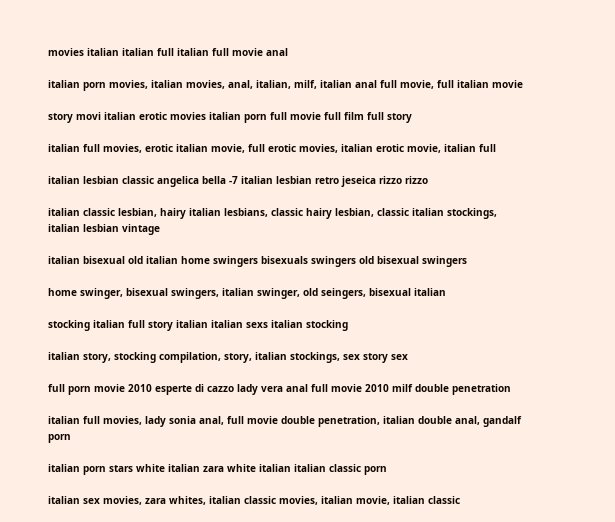movies italian italian full italian full movie anal

italian porn movies, italian movies, anal, italian, milf, italian anal full movie, full italian movie

story movi italian erotic movies italian porn full movie full film full story

italian full movies, erotic italian movie, full erotic movies, italian erotic movie, italian full

italian lesbian classic angelica bella -7 italian lesbian retro jeseica rizzo rizzo

italian classic lesbian, hairy italian lesbians, classic hairy lesbian, classic italian stockings, italian lesbian vintage

italian bisexual old italian home swingers bisexuals swingers old bisexual swingers

home swinger, bisexual swingers, italian swinger, old seingers, bisexual italian

stocking italian full story italian italian sexs italian stocking

italian story, stocking compilation, story, italian stockings, sex story sex

full porn movie 2010 esperte di cazzo lady vera anal full movie 2010 milf double penetration

italian full movies, lady sonia anal, full movie double penetration, italian double anal, gandalf porn

italian porn stars white italian zara white italian italian classic porn

italian sex movies, zara whites, italian classic movies, italian movie, italian classic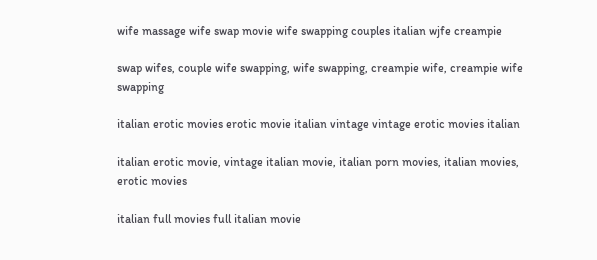wife massage wife swap movie wife swapping couples italian wjfe creampie

swap wifes, couple wife swapping, wife swapping, creampie wife, creampie wife swapping

italian erotic movies erotic movie italian vintage vintage erotic movies italian

italian erotic movie, vintage italian movie, italian porn movies, italian movies, erotic movies

italian full movies full italian movie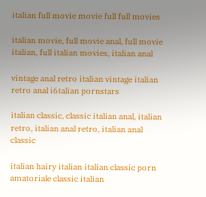italian full movie movie full full movies

italian movie, full movie anal, full movie italian, full italian movies, italian anal

vintage anal retro italian vintage italian retro anal i6talian pornstars

italian classic, classic italian anal, italian retro, italian anal retro, italian anal classic

italian hairy italian italian classic porn amatoriale classic italian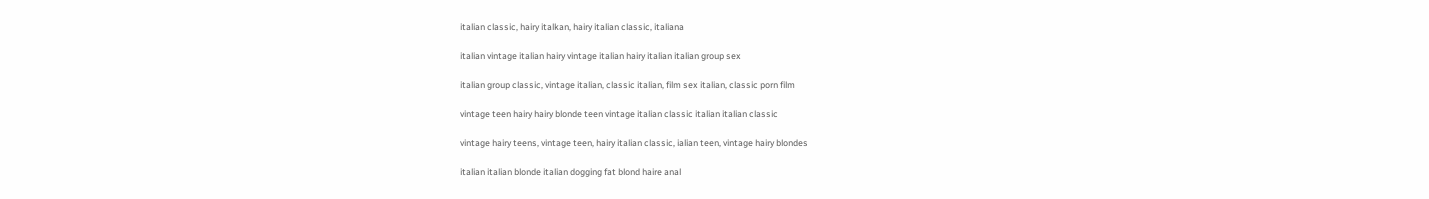italian classic, hairy italkan, hairy italian classic, italiana

italian vintage italian hairy vintage italian hairy italian italian group sex

italian group classic, vintage italian, classic italian, film sex italian, classic porn film

vintage teen hairy hairy blonde teen vintage italian classic italian italian classic

vintage hairy teens, vintage teen, hairy italian classic, ialian teen, vintage hairy blondes

italian italian blonde italian dogging fat blond haire anal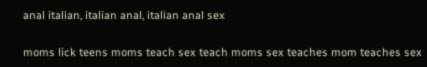anal italian, italian anal, italian anal sex

moms lick teens moms teach sex teach moms sex teaches mom teaches sex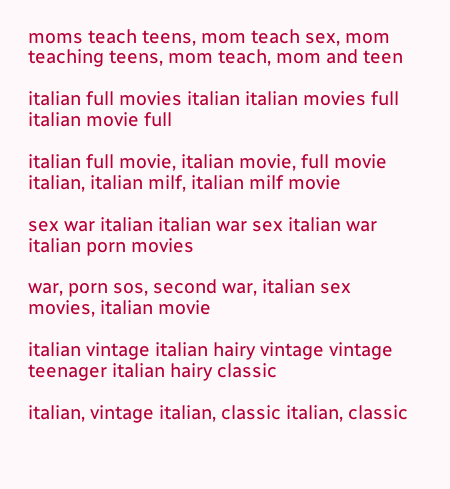moms teach teens, mom teach sex, mom teaching teens, mom teach, mom and teen

italian full movies italian italian movies full italian movie full

italian full movie, italian movie, full movie italian, italian milf, italian milf movie

sex war italian italian war sex italian war italian porn movies

war, porn sos, second war, italian sex movies, italian movie

italian vintage italian hairy vintage vintage teenager italian hairy classic

italian, vintage italian, classic italian, classic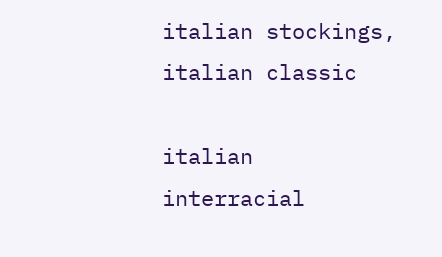italian stockings, italian classic

italian interracial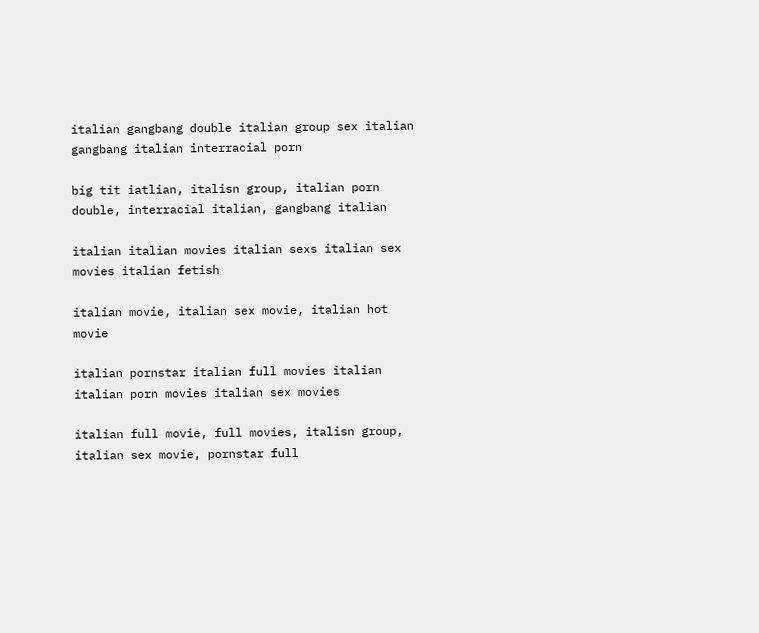italian gangbang double italian group sex italian gangbang italian interracial porn

big tit iatlian, italisn group, italian porn double, interracial italian, gangbang italian

italian italian movies italian sexs italian sex movies italian fetish

italian movie, italian sex movie, italian hot movie

italian pornstar italian full movies italian italian porn movies italian sex movies

italian full movie, full movies, italisn group, italian sex movie, pornstar full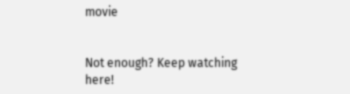movie


Not enough? Keep watching here!